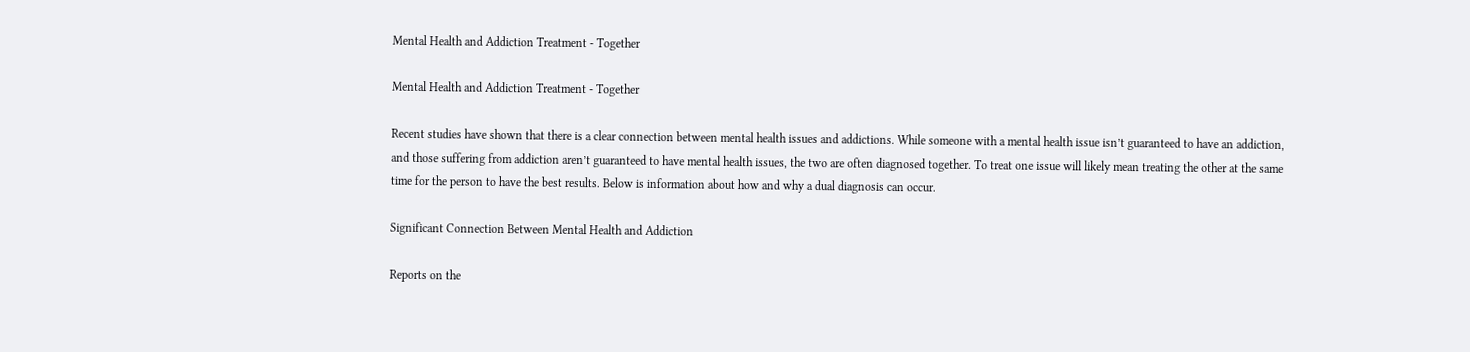Mental Health and Addiction Treatment - Together

Mental Health and Addiction Treatment - Together

Recent studies have shown that there is a clear connection between mental health issues and addictions. While someone with a mental health issue isn’t guaranteed to have an addiction, and those suffering from addiction aren’t guaranteed to have mental health issues, the two are often diagnosed together. To treat one issue will likely mean treating the other at the same time for the person to have the best results. Below is information about how and why a dual diagnosis can occur.

Significant Connection Between Mental Health and Addiction

Reports on the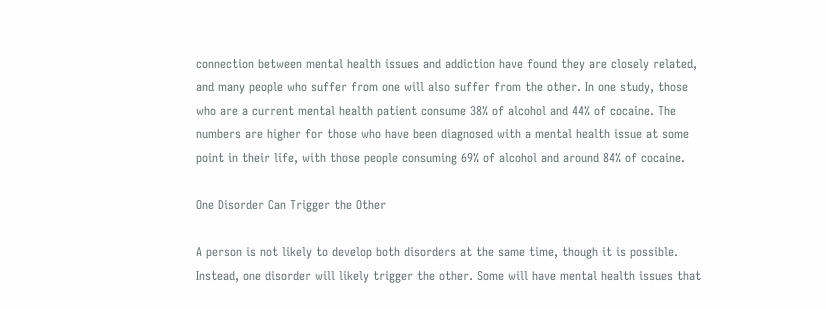connection between mental health issues and addiction have found they are closely related, and many people who suffer from one will also suffer from the other. In one study, those who are a current mental health patient consume 38% of alcohol and 44% of cocaine. The numbers are higher for those who have been diagnosed with a mental health issue at some point in their life, with those people consuming 69% of alcohol and around 84% of cocaine.

One Disorder Can Trigger the Other

A person is not likely to develop both disorders at the same time, though it is possible. Instead, one disorder will likely trigger the other. Some will have mental health issues that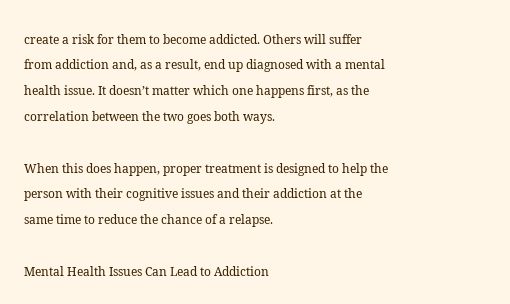create a risk for them to become addicted. Others will suffer from addiction and, as a result, end up diagnosed with a mental health issue. It doesn’t matter which one happens first, as the correlation between the two goes both ways.

When this does happen, proper treatment is designed to help the person with their cognitive issues and their addiction at the same time to reduce the chance of a relapse.

Mental Health Issues Can Lead to Addiction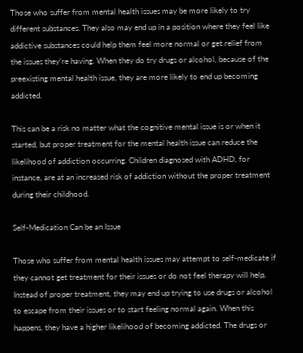Those who suffer from mental health issues may be more likely to try different substances. They also may end up in a position where they feel like addictive substances could help them feel more normal or get relief from the issues they’re having. When they do try drugs or alcohol, because of the preexisting mental health issue, they are more likely to end up becoming addicted.

This can be a risk no matter what the cognitive mental issue is or when it started, but proper treatment for the mental health issue can reduce the likelihood of addiction occurring. Children diagnosed with ADHD, for instance, are at an increased risk of addiction without the proper treatment during their childhood.

Self-Medication Can be an Issue

Those who suffer from mental health issues may attempt to self-medicate if they cannot get treatment for their issues or do not feel therapy will help. Instead of proper treatment, they may end up trying to use drugs or alcohol to escape from their issues or to start feeling normal again. When this happens, they have a higher likelihood of becoming addicted. The drugs or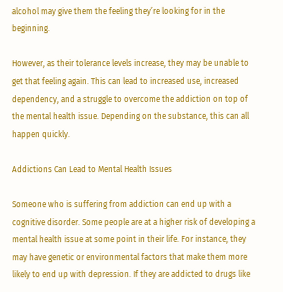alcohol may give them the feeling they’re looking for in the beginning.

However, as their tolerance levels increase, they may be unable to get that feeling again. This can lead to increased use, increased dependency, and a struggle to overcome the addiction on top of the mental health issue. Depending on the substance, this can all happen quickly.

Addictions Can Lead to Mental Health Issues

Someone who is suffering from addiction can end up with a cognitive disorder. Some people are at a higher risk of developing a mental health issue at some point in their life. For instance, they may have genetic or environmental factors that make them more likely to end up with depression. If they are addicted to drugs like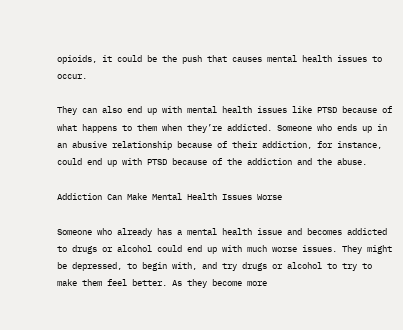opioids, it could be the push that causes mental health issues to occur.

They can also end up with mental health issues like PTSD because of what happens to them when they’re addicted. Someone who ends up in an abusive relationship because of their addiction, for instance, could end up with PTSD because of the addiction and the abuse.

Addiction Can Make Mental Health Issues Worse

Someone who already has a mental health issue and becomes addicted to drugs or alcohol could end up with much worse issues. They might be depressed, to begin with, and try drugs or alcohol to try to make them feel better. As they become more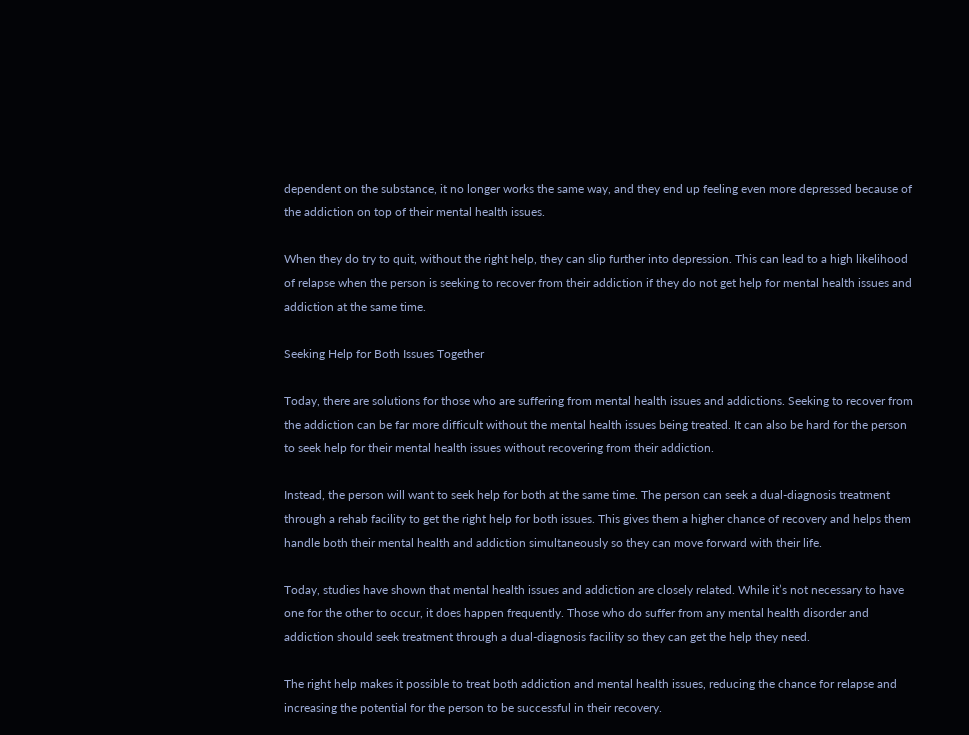dependent on the substance, it no longer works the same way, and they end up feeling even more depressed because of the addiction on top of their mental health issues.

When they do try to quit, without the right help, they can slip further into depression. This can lead to a high likelihood of relapse when the person is seeking to recover from their addiction if they do not get help for mental health issues and addiction at the same time.

Seeking Help for Both Issues Together

Today, there are solutions for those who are suffering from mental health issues and addictions. Seeking to recover from the addiction can be far more difficult without the mental health issues being treated. It can also be hard for the person to seek help for their mental health issues without recovering from their addiction.

Instead, the person will want to seek help for both at the same time. The person can seek a dual-diagnosis treatment through a rehab facility to get the right help for both issues. This gives them a higher chance of recovery and helps them handle both their mental health and addiction simultaneously so they can move forward with their life.

Today, studies have shown that mental health issues and addiction are closely related. While it’s not necessary to have one for the other to occur, it does happen frequently. Those who do suffer from any mental health disorder and addiction should seek treatment through a dual-diagnosis facility so they can get the help they need.

The right help makes it possible to treat both addiction and mental health issues, reducing the chance for relapse and increasing the potential for the person to be successful in their recovery.